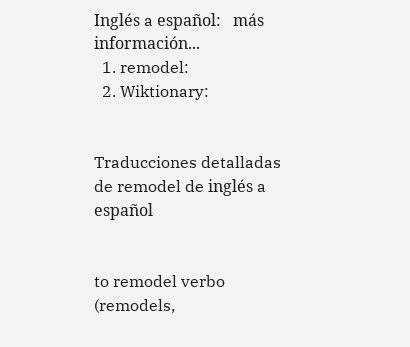Inglés a español:   más información...
  1. remodel:
  2. Wiktionary:


Traducciones detalladas de remodel de inglés a español


to remodel verbo (remodels,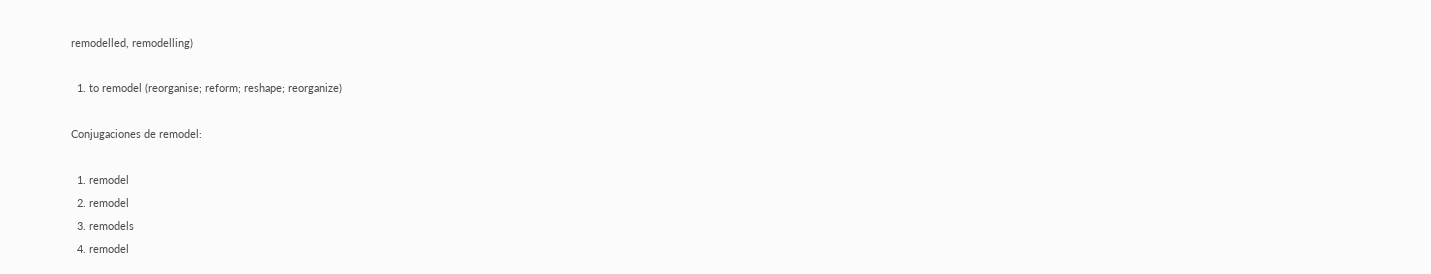remodelled, remodelling)

  1. to remodel (reorganise; reform; reshape; reorganize)

Conjugaciones de remodel:

  1. remodel
  2. remodel
  3. remodels
  4. remodel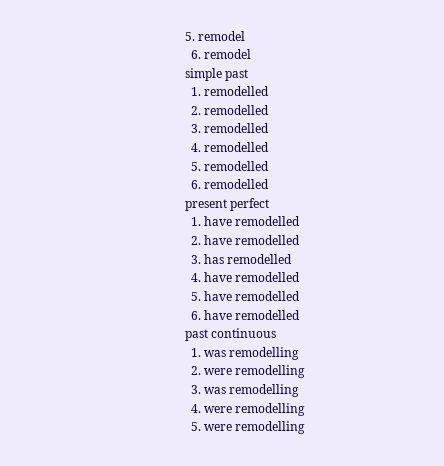5. remodel
  6. remodel
simple past
  1. remodelled
  2. remodelled
  3. remodelled
  4. remodelled
  5. remodelled
  6. remodelled
present perfect
  1. have remodelled
  2. have remodelled
  3. has remodelled
  4. have remodelled
  5. have remodelled
  6. have remodelled
past continuous
  1. was remodelling
  2. were remodelling
  3. was remodelling
  4. were remodelling
  5. were remodelling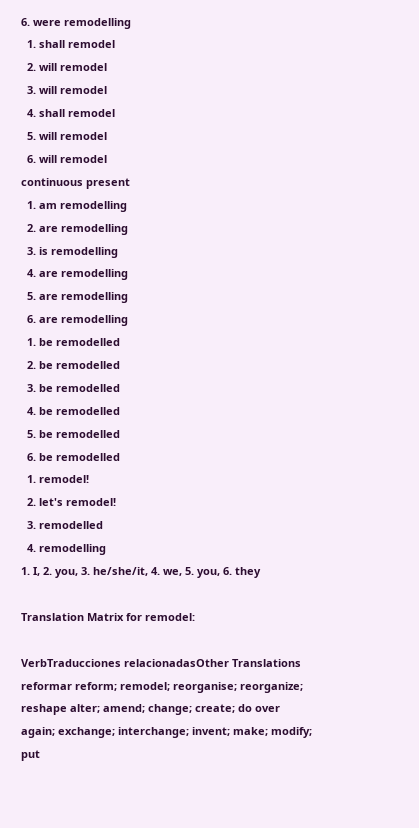6. were remodelling
  1. shall remodel
  2. will remodel
  3. will remodel
  4. shall remodel
  5. will remodel
  6. will remodel
continuous present
  1. am remodelling
  2. are remodelling
  3. is remodelling
  4. are remodelling
  5. are remodelling
  6. are remodelling
  1. be remodelled
  2. be remodelled
  3. be remodelled
  4. be remodelled
  5. be remodelled
  6. be remodelled
  1. remodel!
  2. let's remodel!
  3. remodelled
  4. remodelling
1. I, 2. you, 3. he/she/it, 4. we, 5. you, 6. they

Translation Matrix for remodel:

VerbTraducciones relacionadasOther Translations
reformar reform; remodel; reorganise; reorganize; reshape alter; amend; change; create; do over again; exchange; interchange; invent; make; modify; put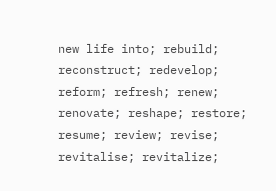new life into; rebuild; reconstruct; redevelop; reform; refresh; renew; renovate; reshape; restore; resume; review; revise; revitalise; revitalize;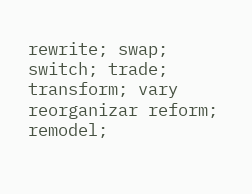rewrite; swap; switch; trade; transform; vary
reorganizar reform; remodel;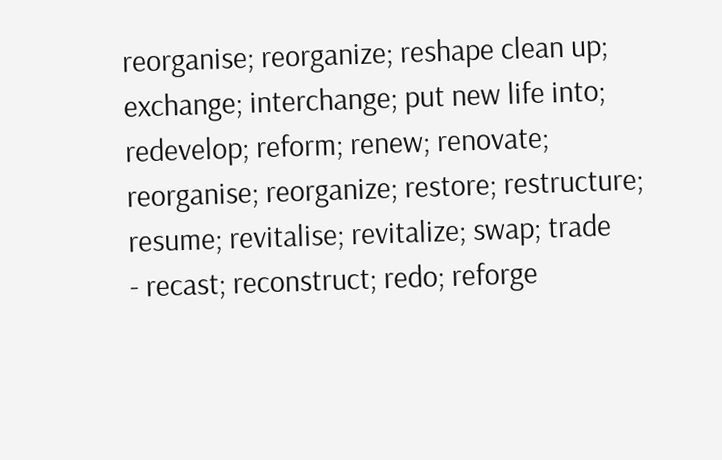reorganise; reorganize; reshape clean up; exchange; interchange; put new life into; redevelop; reform; renew; renovate; reorganise; reorganize; restore; restructure; resume; revitalise; revitalize; swap; trade
- recast; reconstruct; redo; reforge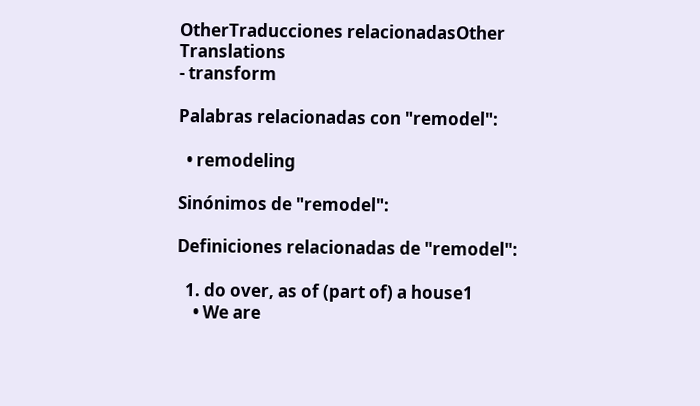OtherTraducciones relacionadasOther Translations
- transform

Palabras relacionadas con "remodel":

  • remodeling

Sinónimos de "remodel":

Definiciones relacionadas de "remodel":

  1. do over, as of (part of) a house1
    • We are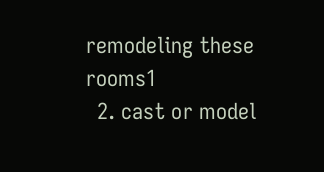remodeling these rooms1
  2. cast or model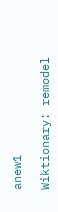anew1

Wiktionary: remodel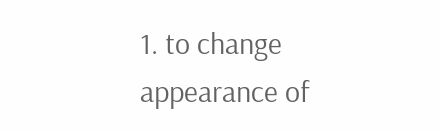1. to change appearance of